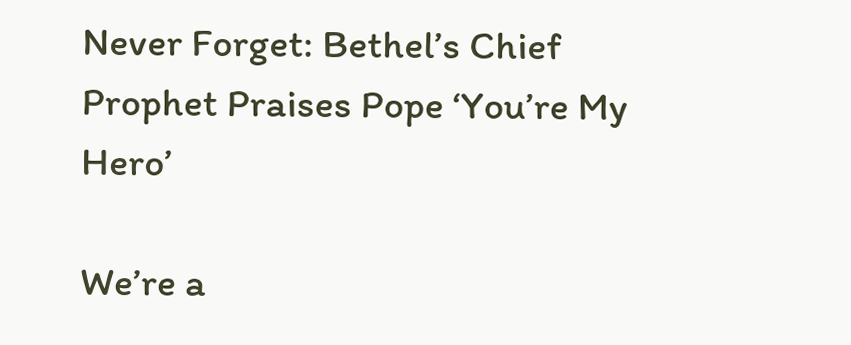Never Forget: Bethel’s Chief Prophet Praises Pope ‘You’re My Hero’

We’re a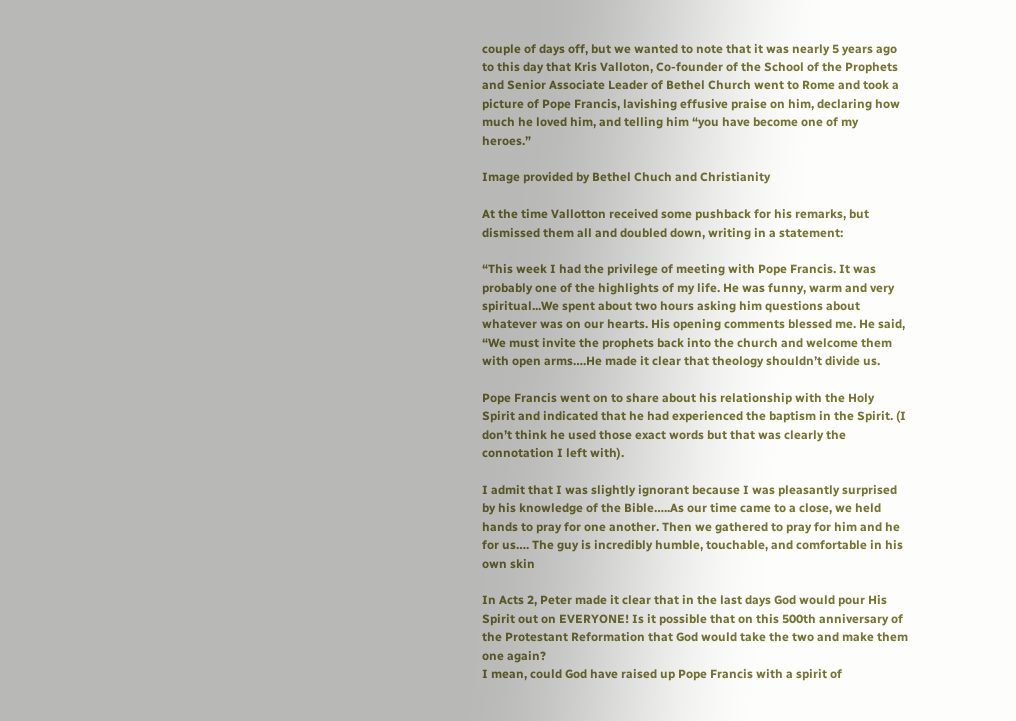couple of days off, but we wanted to note that it was nearly 5 years ago to this day that Kris Valloton, Co-founder of the School of the Prophets and Senior Associate Leader of Bethel Church went to Rome and took a picture of Pope Francis, lavishing effusive praise on him, declaring how much he loved him, and telling him “you have become one of my heroes.”

Image provided by Bethel Chuch and Christianity

At the time Vallotton received some pushback for his remarks, but dismissed them all and doubled down, writing in a statement:

“This week I had the privilege of meeting with Pope Francis. It was probably one of the highlights of my life. He was funny, warm and very spiritual...We spent about two hours asking him questions about whatever was on our hearts. His opening comments blessed me. He said, “We must invite the prophets back into the church and welcome them with open arms….He made it clear that theology shouldn’t divide us.

Pope Francis went on to share about his relationship with the Holy Spirit and indicated that he had experienced the baptism in the Spirit. (I don’t think he used those exact words but that was clearly the connotation I left with).

I admit that I was slightly ignorant because I was pleasantly surprised by his knowledge of the Bible…..As our time came to a close, we held hands to pray for one another. Then we gathered to pray for him and he for us…. The guy is incredibly humble, touchable, and comfortable in his own skin

In Acts 2, Peter made it clear that in the last days God would pour His Spirit out on EVERYONE! Is it possible that on this 500th anniversary of the Protestant Reformation that God would take the two and make them one again?
I mean, could God have raised up Pope Francis with a spirit of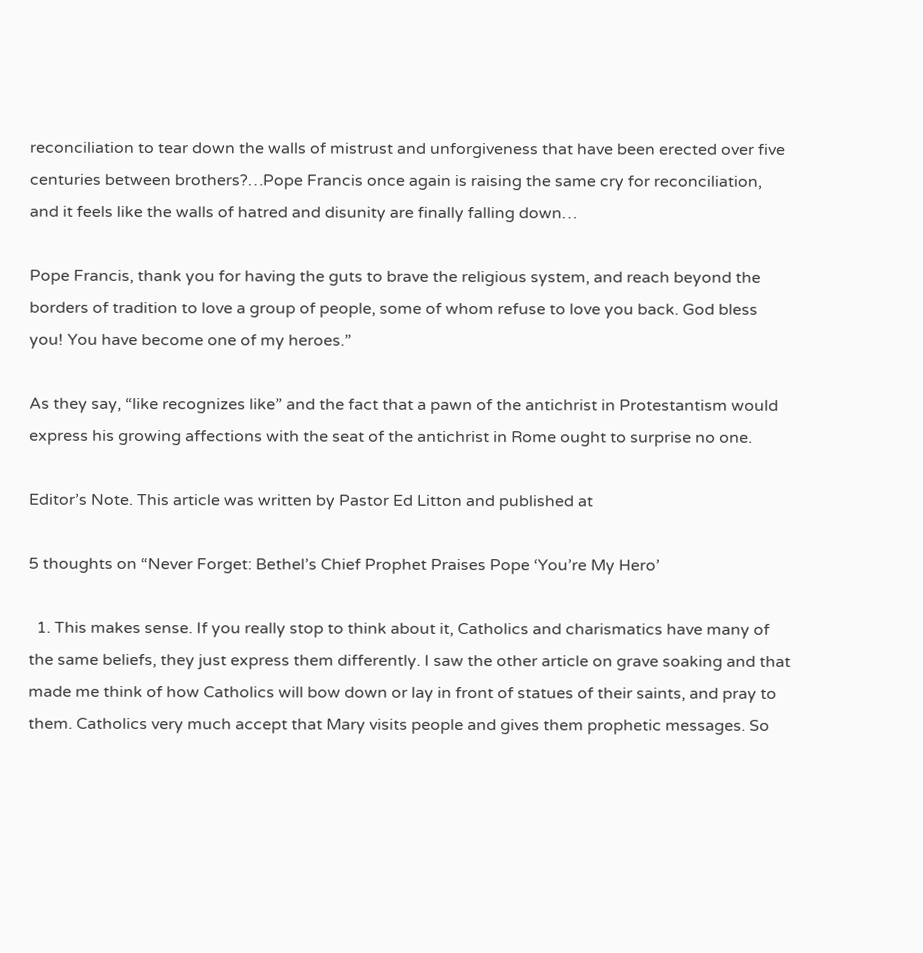reconciliation to tear down the walls of mistrust and unforgiveness that have been erected over five centuries between brothers?…Pope Francis once again is raising the same cry for reconciliation, and it feels like the walls of hatred and disunity are finally falling down…

Pope Francis, thank you for having the guts to brave the religious system, and reach beyond the borders of tradition to love a group of people, some of whom refuse to love you back. God bless you! You have become one of my heroes.”

As they say, “like recognizes like” and the fact that a pawn of the antichrist in Protestantism would express his growing affections with the seat of the antichrist in Rome ought to surprise no one.

Editor’s Note. This article was written by Pastor Ed Litton and published at

5 thoughts on “Never Forget: Bethel’s Chief Prophet Praises Pope ‘You’re My Hero’

  1. This makes sense. If you really stop to think about it, Catholics and charismatics have many of the same beliefs, they just express them differently. I saw the other article on grave soaking and that made me think of how Catholics will bow down or lay in front of statues of their saints, and pray to them. Catholics very much accept that Mary visits people and gives them prophetic messages. So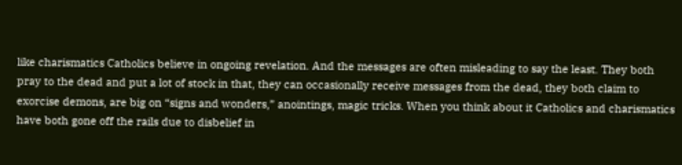like charismatics Catholics believe in ongoing revelation. And the messages are often misleading to say the least. They both pray to the dead and put a lot of stock in that, they can occasionally receive messages from the dead, they both claim to exorcise demons, are big on “signs and wonders,” anointings, magic tricks. When you think about it Catholics and charismatics have both gone off the rails due to disbelief in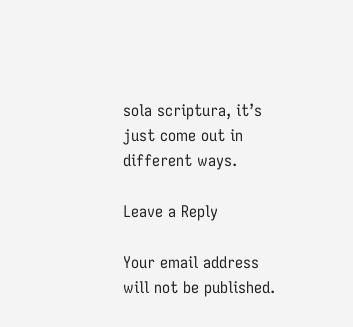sola scriptura, it’s just come out in different ways.

Leave a Reply

Your email address will not be published.